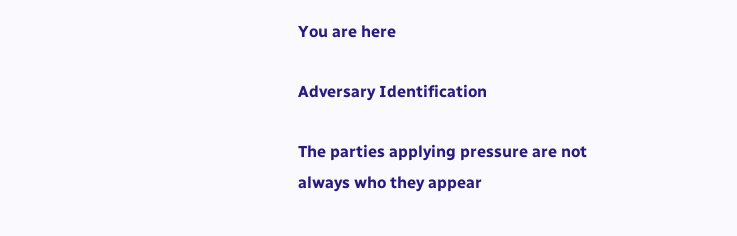You are here

Adversary Identification

The parties applying pressure are not always who they appear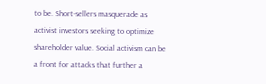to be. Short-sellers masquerade as activist investors seeking to optimize shareholder value. Social activism can be a front for attacks that further a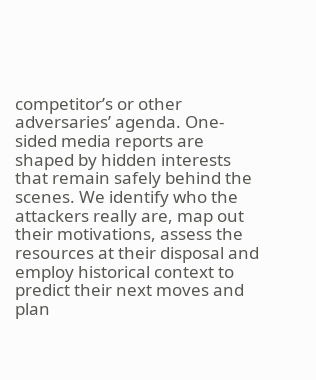competitor’s or other adversaries’ agenda. One-sided media reports are shaped by hidden interests that remain safely behind the scenes. We identify who the attackers really are, map out their motivations, assess the resources at their disposal and employ historical context to predict their next moves and plan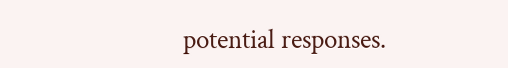potential responses.